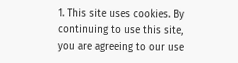1. This site uses cookies. By continuing to use this site, you are agreeing to our use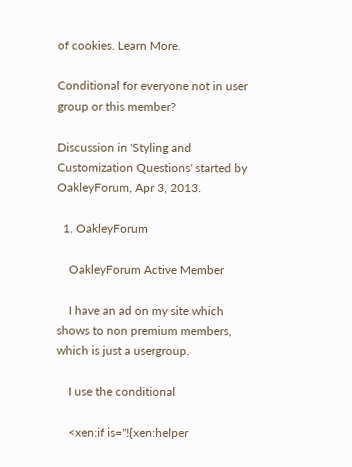of cookies. Learn More.

Conditional for everyone not in user group or this member?

Discussion in 'Styling and Customization Questions' started by OakleyForum, Apr 3, 2013.

  1. OakleyForum

    OakleyForum Active Member

    I have an ad on my site which shows to non premium members, which is just a usergroup.

    I use the conditional

    <xen:if is="!{xen:helper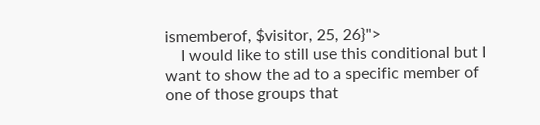ismemberof, $visitor, 25, 26}">
    I would like to still use this conditional but I want to show the ad to a specific member of one of those groups that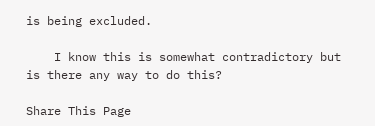is being excluded.

    I know this is somewhat contradictory but is there any way to do this?

Share This Page